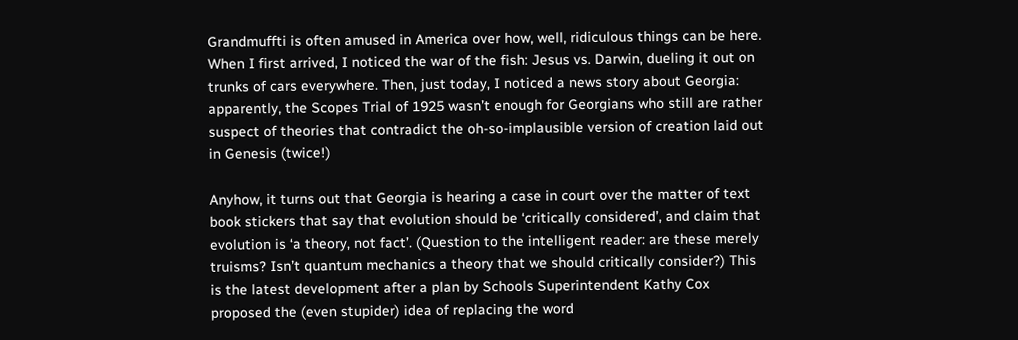Grandmuffti is often amused in America over how, well, ridiculous things can be here. When I first arrived, I noticed the war of the fish: Jesus vs. Darwin, dueling it out on trunks of cars everywhere. Then, just today, I noticed a news story about Georgia: apparently, the Scopes Trial of 1925 wasn’t enough for Georgians who still are rather suspect of theories that contradict the oh-so-implausible version of creation laid out in Genesis (twice!)

Anyhow, it turns out that Georgia is hearing a case in court over the matter of text book stickers that say that evolution should be ‘critically considered’, and claim that evolution is ‘a theory, not fact’. (Question to the intelligent reader: are these merely truisms? Isn’t quantum mechanics a theory that we should critically consider?) This is the latest development after a plan by Schools Superintendent Kathy Cox proposed the (even stupider) idea of replacing the word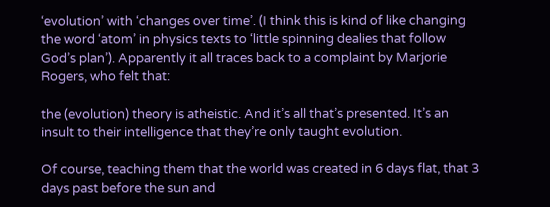‘evolution’ with ‘changes over time’. (I think this is kind of like changing the word ‘atom’ in physics texts to ‘little spinning dealies that follow God’s plan’). Apparently it all traces back to a complaint by Marjorie Rogers, who felt that:

the (evolution) theory is atheistic. And it’s all that’s presented. It’s an insult to their intelligence that they’re only taught evolution.

Of course, teaching them that the world was created in 6 days flat, that 3 days past before the sun and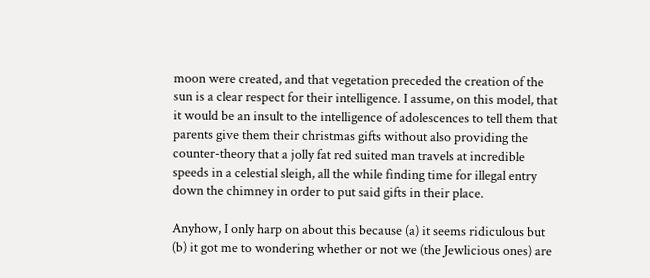moon were created, and that vegetation preceded the creation of the sun is a clear respect for their intelligence. I assume, on this model, that it would be an insult to the intelligence of adolescences to tell them that parents give them their christmas gifts without also providing the counter-theory that a jolly fat red suited man travels at incredible speeds in a celestial sleigh, all the while finding time for illegal entry down the chimney in order to put said gifts in their place.

Anyhow, I only harp on about this because (a) it seems ridiculous but (b) it got me to wondering whether or not we (the Jewlicious ones) are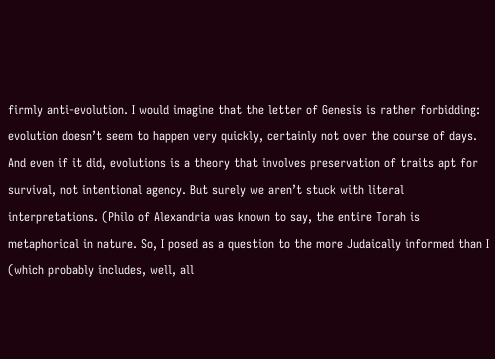firmly anti-evolution. I would imagine that the letter of Genesis is rather forbidding: evolution doesn’t seem to happen very quickly, certainly not over the course of days. And even if it did, evolutions is a theory that involves preservation of traits apt for survival, not intentional agency. But surely we aren’t stuck with literal interpretations. (Philo of Alexandria was known to say, the entire Torah is metaphorical in nature. So, I posed as a question to the more Judaically informed than I (which probably includes, well, all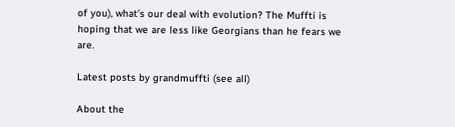of you), what’s our deal with evolution? The Muffti is hoping that we are less like Georgians than he fears we are.

Latest posts by grandmuffti (see all)

About the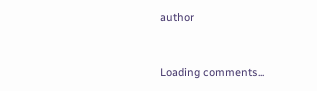author


Loading comments...